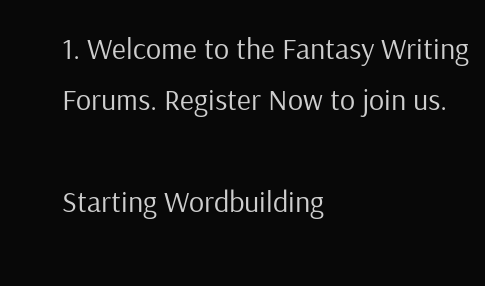1. Welcome to the Fantasy Writing Forums. Register Now to join us.

Starting Wordbuilding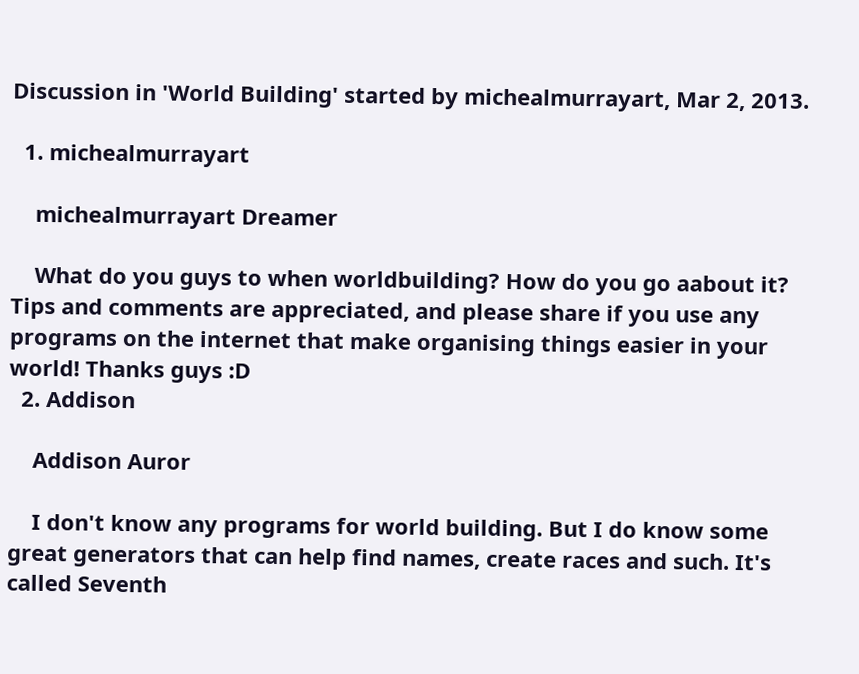Discussion in 'World Building' started by michealmurrayart, Mar 2, 2013.

  1. michealmurrayart

    michealmurrayart Dreamer

    What do you guys to when worldbuilding? How do you go aabout it? Tips and comments are appreciated, and please share if you use any programs on the internet that make organising things easier in your world! Thanks guys :D
  2. Addison

    Addison Auror

    I don't know any programs for world building. But I do know some great generators that can help find names, create races and such. It's called Seventh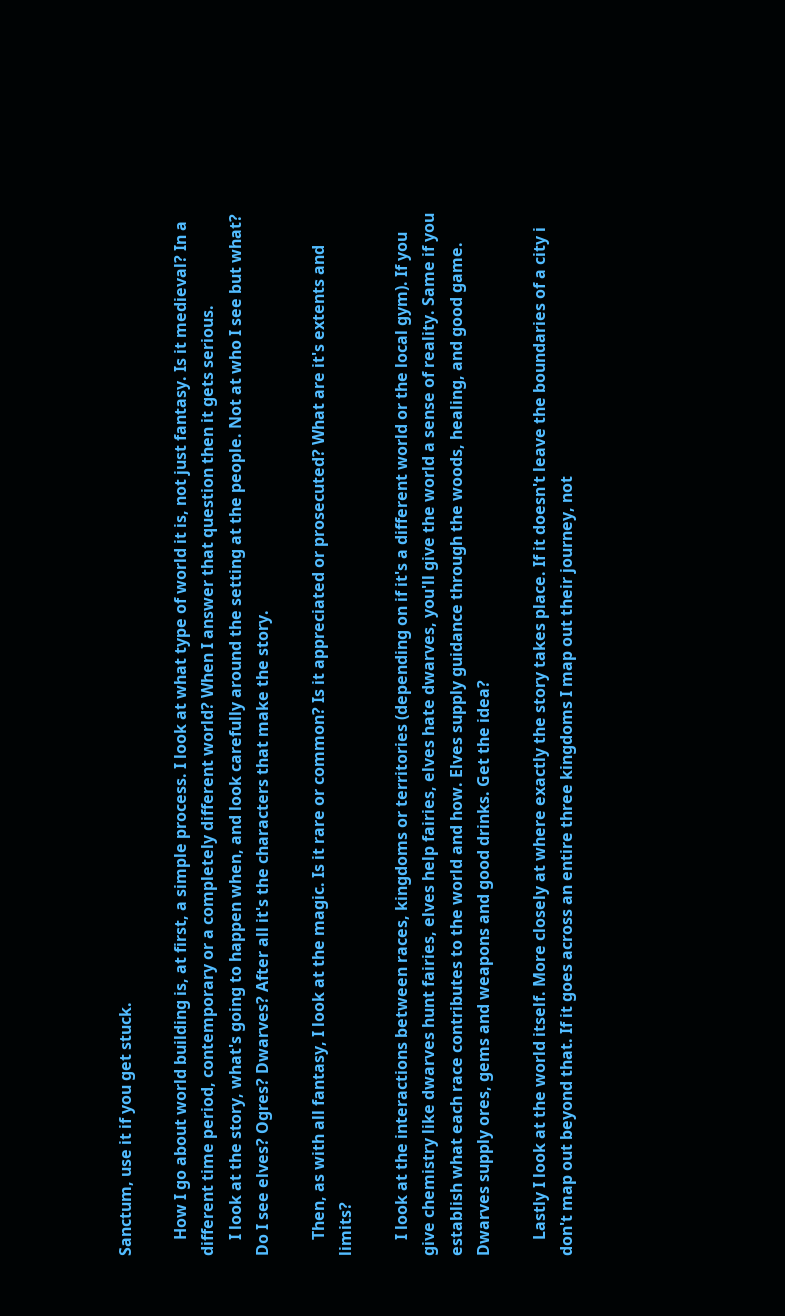Sanctum, use it if you get stuck.

    How I go about world building is, at first, a simple process. I look at what type of world it is, not just fantasy. Is it medieval? In a different time period, contemporary or a completely different world? When I answer that question then it gets serious.
    I look at the story, what's going to happen when, and look carefully around the setting at the people. Not at who I see but what? Do I see elves? Ogres? Dwarves? After all it's the characters that make the story.

    Then, as with all fantasy, I look at the magic. Is it rare or common? Is it appreciated or prosecuted? What are it's extents and limits?

    I look at the interactions between races, kingdoms or territories (depending on if it's a different world or the local gym). If you give chemistry like dwarves hunt fairies, elves help fairies, elves hate dwarves, you'll give the world a sense of reality. Same if you establish what each race contributes to the world and how. Elves supply guidance through the woods, healing, and good game. Dwarves supply ores, gems and weapons and good drinks. Get the idea?

    Lastly I look at the world itself. More closely at where exactly the story takes place. If it doesn't leave the boundaries of a city i don't map out beyond that. If it goes across an entire three kingdoms I map out their journey, not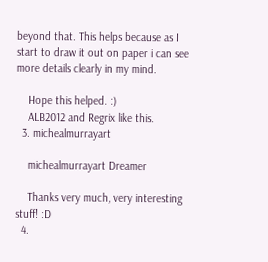beyond that. This helps because as I start to draw it out on paper i can see more details clearly in my mind.

    Hope this helped. :)
    ALB2012 and Regrix like this.
  3. michealmurrayart

    michealmurrayart Dreamer

    Thanks very much, very interesting stuff! :D
  4.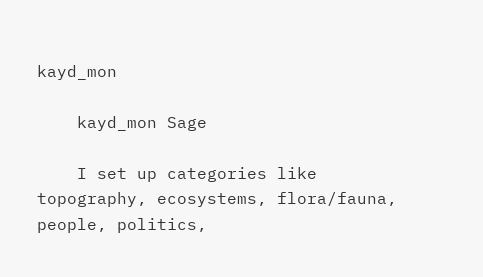kayd_mon

    kayd_mon Sage

    I set up categories like topography, ecosystems, flora/fauna, people, politics,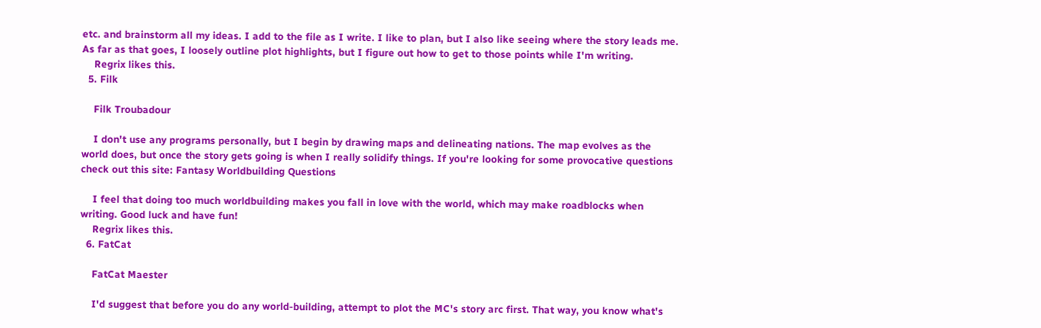etc. and brainstorm all my ideas. I add to the file as I write. I like to plan, but I also like seeing where the story leads me. As far as that goes, I loosely outline plot highlights, but I figure out how to get to those points while I'm writing.
    Regrix likes this.
  5. Filk

    Filk Troubadour

    I don't use any programs personally, but I begin by drawing maps and delineating nations. The map evolves as the world does, but once the story gets going is when I really solidify things. If you're looking for some provocative questions check out this site: Fantasy Worldbuilding Questions

    I feel that doing too much worldbuilding makes you fall in love with the world, which may make roadblocks when writing. Good luck and have fun!
    Regrix likes this.
  6. FatCat

    FatCat Maester

    I'd suggest that before you do any world-building, attempt to plot the MC's story arc first. That way, you know what's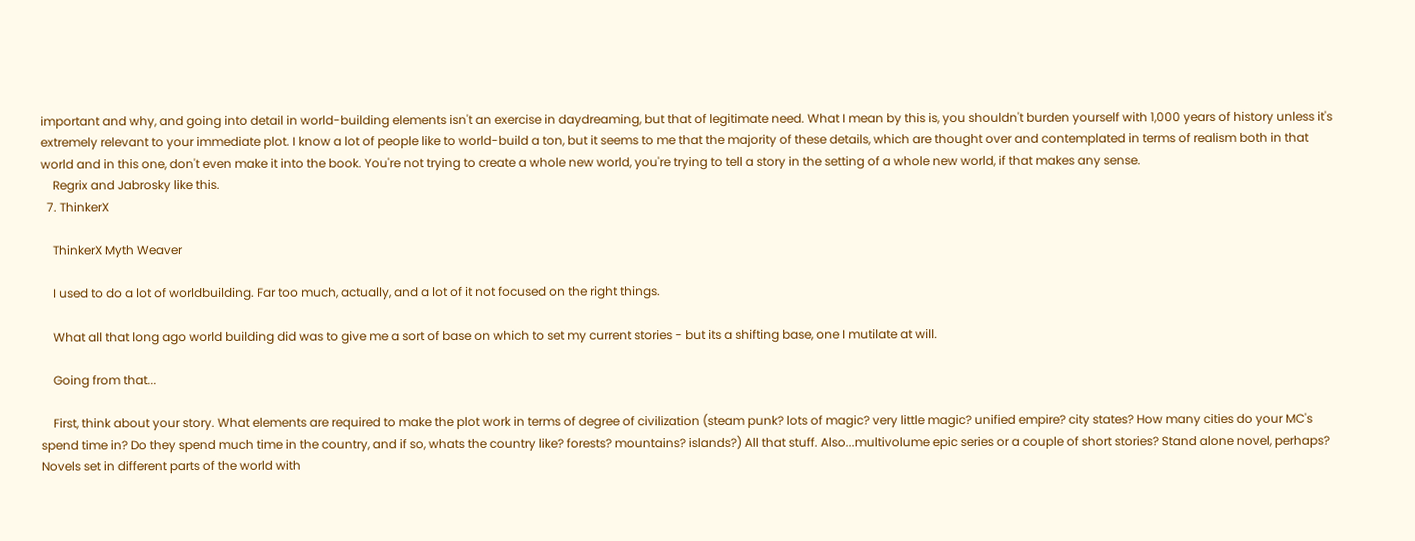important and why, and going into detail in world-building elements isn't an exercise in daydreaming, but that of legitimate need. What I mean by this is, you shouldn't burden yourself with 1,000 years of history unless it's extremely relevant to your immediate plot. I know a lot of people like to world-build a ton, but it seems to me that the majority of these details, which are thought over and contemplated in terms of realism both in that world and in this one, don't even make it into the book. You're not trying to create a whole new world, you're trying to tell a story in the setting of a whole new world, if that makes any sense.
    Regrix and Jabrosky like this.
  7. ThinkerX

    ThinkerX Myth Weaver

    I used to do a lot of worldbuilding. Far too much, actually, and a lot of it not focused on the right things.

    What all that long ago world building did was to give me a sort of base on which to set my current stories - but its a shifting base, one I mutilate at will.

    Going from that...

    First, think about your story. What elements are required to make the plot work in terms of degree of civilization (steam punk? lots of magic? very little magic? unified empire? city states? How many cities do your MC's spend time in? Do they spend much time in the country, and if so, whats the country like? forests? mountains? islands?) All that stuff. Also...multivolume epic series or a couple of short stories? Stand alone novel, perhaps? Novels set in different parts of the world with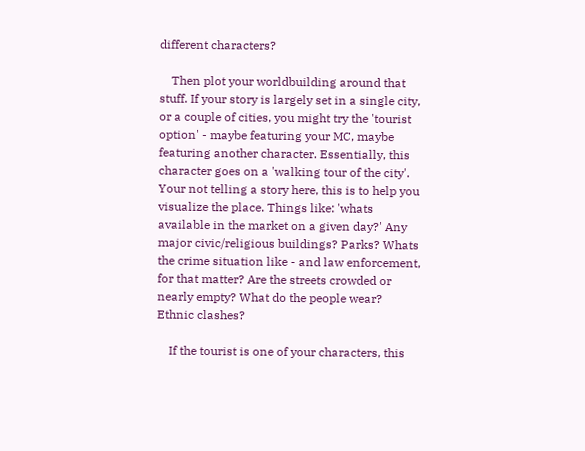different characters?

    Then plot your worldbuilding around that stuff. If your story is largely set in a single city, or a couple of cities, you might try the 'tourist option' - maybe featuring your MC, maybe featuring another character. Essentially, this character goes on a 'walking tour of the city'. Your not telling a story here, this is to help you visualize the place. Things like: 'whats available in the market on a given day?' Any major civic/religious buildings? Parks? Whats the crime situation like - and law enforcement, for that matter? Are the streets crowded or nearly empty? What do the people wear? Ethnic clashes?

    If the tourist is one of your characters, this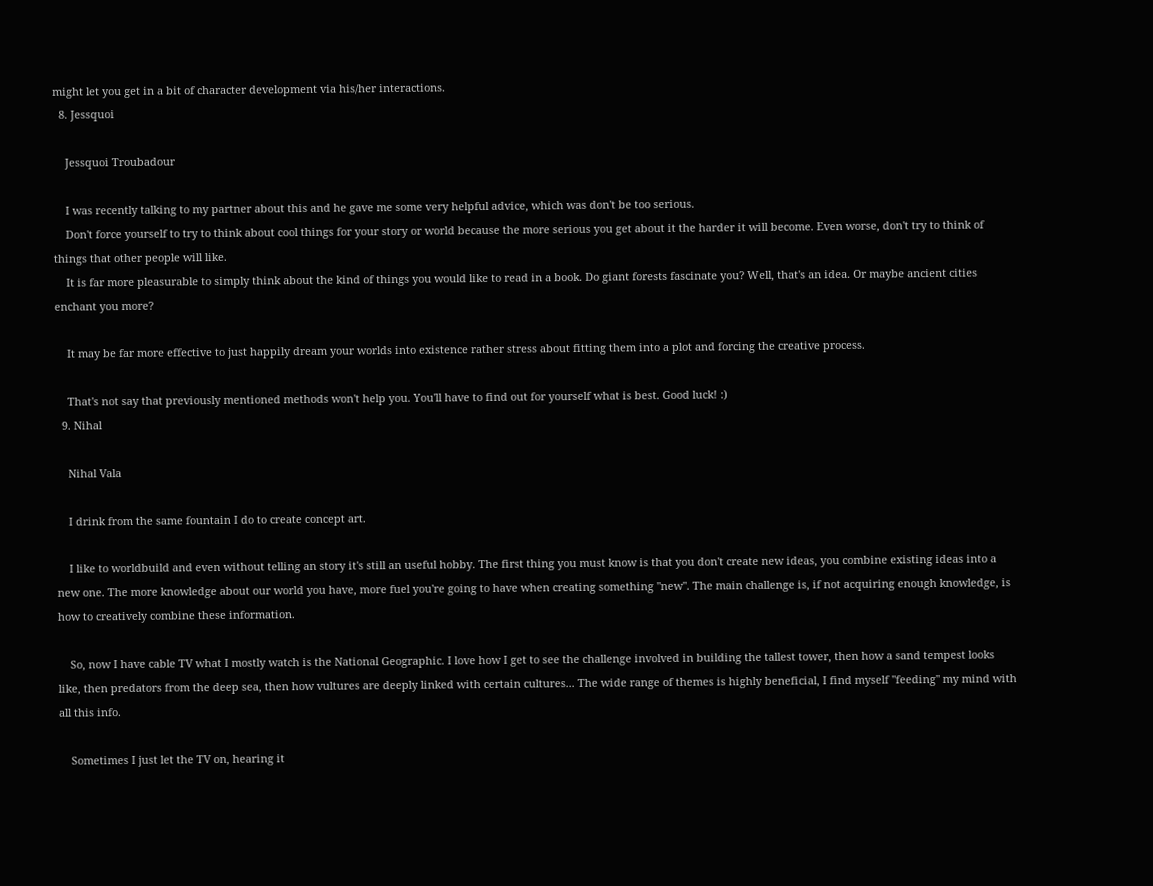might let you get in a bit of character development via his/her interactions.
  8. Jessquoi

    Jessquoi Troubadour

    I was recently talking to my partner about this and he gave me some very helpful advice, which was don't be too serious.
    Don't force yourself to try to think about cool things for your story or world because the more serious you get about it the harder it will become. Even worse, don't try to think of things that other people will like.
    It is far more pleasurable to simply think about the kind of things you would like to read in a book. Do giant forests fascinate you? Well, that's an idea. Or maybe ancient cities enchant you more?

    It may be far more effective to just happily dream your worlds into existence rather stress about fitting them into a plot and forcing the creative process.

    That's not say that previously mentioned methods won't help you. You'll have to find out for yourself what is best. Good luck! :)
  9. Nihal

    Nihal Vala

    I drink from the same fountain I do to create concept art.

    I like to worldbuild and even without telling an story it's still an useful hobby. The first thing you must know is that you don't create new ideas, you combine existing ideas into a new one. The more knowledge about our world you have, more fuel you're going to have when creating something "new". The main challenge is, if not acquiring enough knowledge, is how to creatively combine these information.

    So, now I have cable TV what I mostly watch is the National Geographic. I love how I get to see the challenge involved in building the tallest tower, then how a sand tempest looks like, then predators from the deep sea, then how vultures are deeply linked with certain cultures... The wide range of themes is highly beneficial, I find myself "feeding" my mind with all this info.

    Sometimes I just let the TV on, hearing it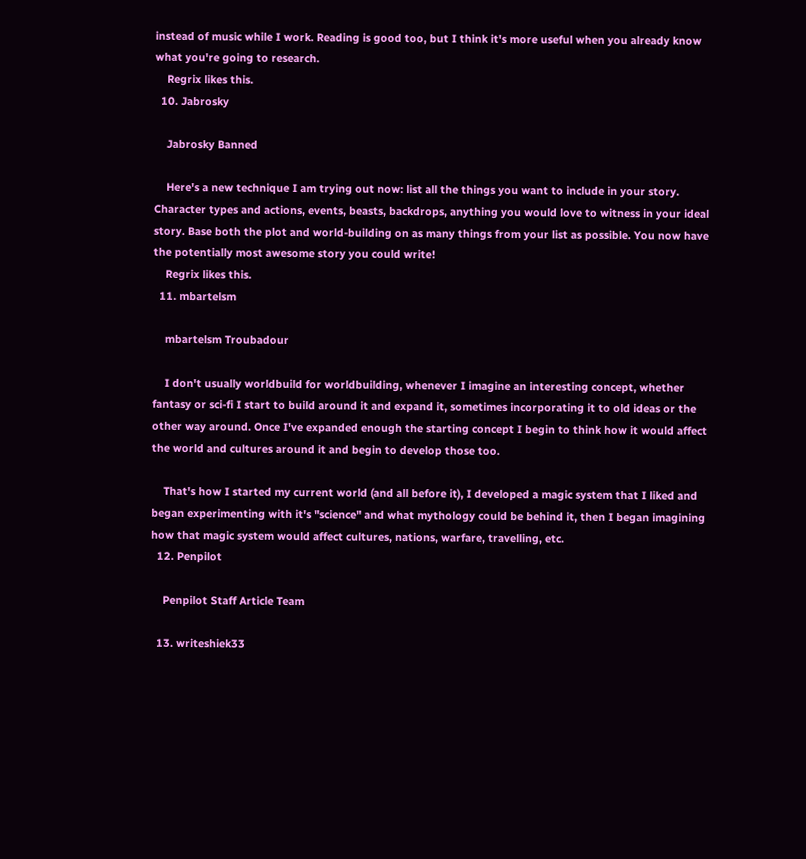instead of music while I work. Reading is good too, but I think it's more useful when you already know what you're going to research.
    Regrix likes this.
  10. Jabrosky

    Jabrosky Banned

    Here's a new technique I am trying out now: list all the things you want to include in your story. Character types and actions, events, beasts, backdrops, anything you would love to witness in your ideal story. Base both the plot and world-building on as many things from your list as possible. You now have the potentially most awesome story you could write!
    Regrix likes this.
  11. mbartelsm

    mbartelsm Troubadour

    I don't usually worldbuild for worldbuilding, whenever I imagine an interesting concept, whether fantasy or sci-fi I start to build around it and expand it, sometimes incorporating it to old ideas or the other way around. Once I've expanded enough the starting concept I begin to think how it would affect the world and cultures around it and begin to develop those too.

    That's how I started my current world (and all before it), I developed a magic system that I liked and began experimenting with it's "science" and what mythology could be behind it, then I began imagining how that magic system would affect cultures, nations, warfare, travelling, etc.
  12. Penpilot

    Penpilot Staff Article Team

  13. writeshiek33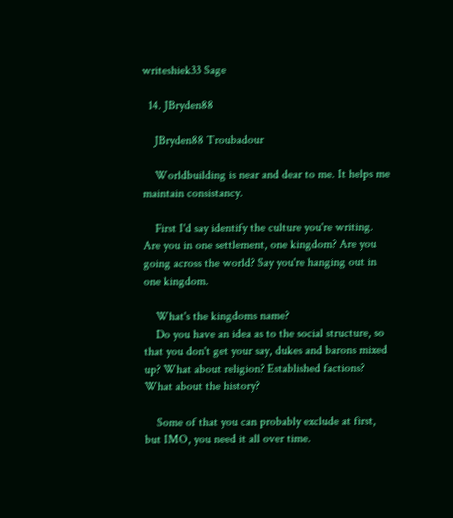writeshiek33 Sage

  14. JBryden88

    JBryden88 Troubadour

    Worldbuilding is near and dear to me. It helps me maintain consistancy.

    First I'd say identify the culture you're writing. Are you in one settlement, one kingdom? Are you going across the world? Say you're hanging out in one kingdom.

    What's the kingdoms name?
    Do you have an idea as to the social structure, so that you don't get your say, dukes and barons mixed up? What about religion? Established factions? What about the history?

    Some of that you can probably exclude at first, but IMO, you need it all over time.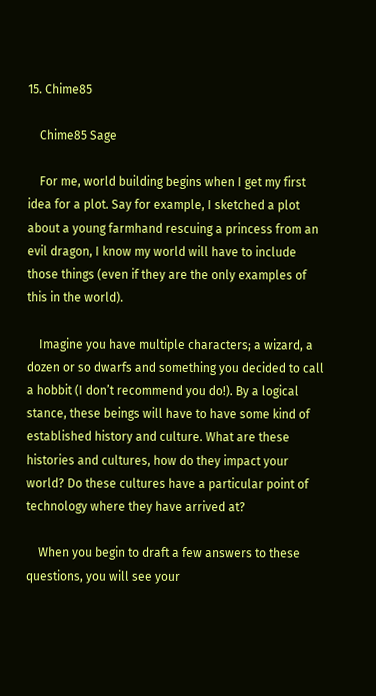15. Chime85

    Chime85 Sage

    For me, world building begins when I get my first idea for a plot. Say for example, I sketched a plot about a young farmhand rescuing a princess from an evil dragon, I know my world will have to include those things (even if they are the only examples of this in the world).

    Imagine you have multiple characters; a wizard, a dozen or so dwarfs and something you decided to call a hobbit (I don’t recommend you do!). By a logical stance, these beings will have to have some kind of established history and culture. What are these histories and cultures, how do they impact your world? Do these cultures have a particular point of technology where they have arrived at?

    When you begin to draft a few answers to these questions, you will see your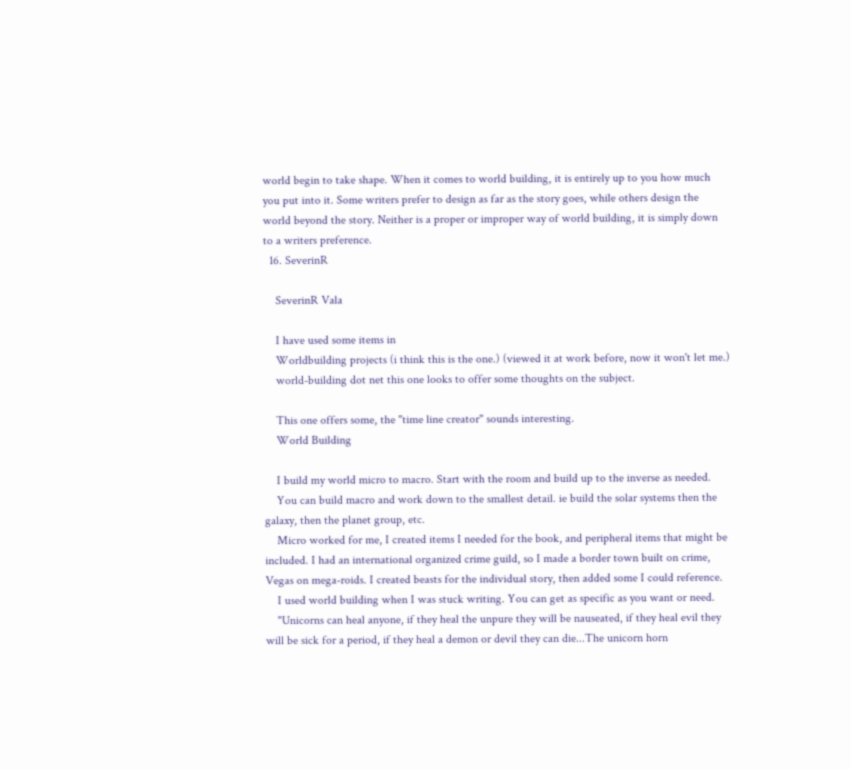world begin to take shape. When it comes to world building, it is entirely up to you how much you put into it. Some writers prefer to design as far as the story goes, while others design the world beyond the story. Neither is a proper or improper way of world building, it is simply down to a writers preference.
  16. SeverinR

    SeverinR Vala

    I have used some items in
    Worldbuilding projects (i think this is the one.) (viewed it at work before, now it won't let me.)
    world-building dot net this one looks to offer some thoughts on the subject.

    This one offers some, the "time line creator" sounds interesting.
    World Building

    I build my world micro to macro. Start with the room and build up to the inverse as needed.
    You can build macro and work down to the smallest detail. ie build the solar systems then the galaxy, then the planet group, etc.
    Micro worked for me, I created items I needed for the book, and peripheral items that might be included. I had an international organized crime guild, so I made a border town built on crime, Vegas on mega-roids. I created beasts for the individual story, then added some I could reference.
    I used world building when I was stuck writing. You can get as specific as you want or need.
    "Unicorns can heal anyone, if they heal the unpure they will be nauseated, if they heal evil they will be sick for a period, if they heal a demon or devil they can die...The unicorn horn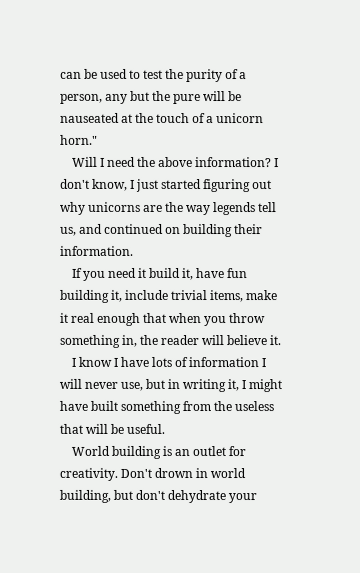can be used to test the purity of a person, any but the pure will be nauseated at the touch of a unicorn horn."
    Will I need the above information? I don't know, I just started figuring out why unicorns are the way legends tell us, and continued on building their information.
    If you need it build it, have fun building it, include trivial items, make it real enough that when you throw something in, the reader will believe it.
    I know I have lots of information I will never use, but in writing it, I might have built something from the useless that will be useful.
    World building is an outlet for creativity. Don't drown in world building, but don't dehydrate your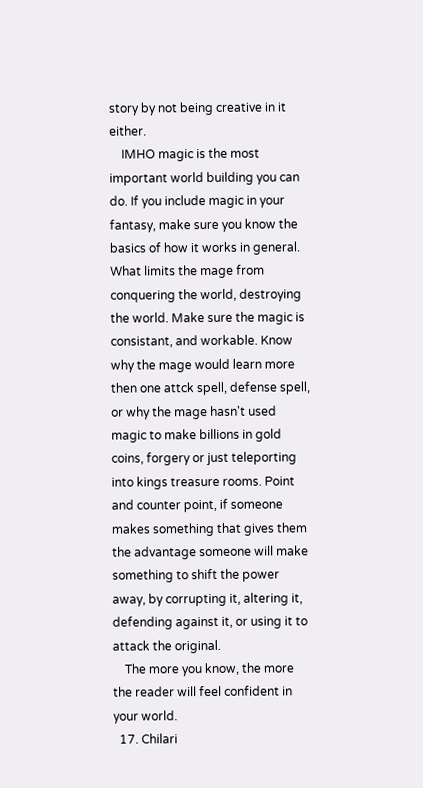story by not being creative in it either.
    IMHO magic is the most important world building you can do. If you include magic in your fantasy, make sure you know the basics of how it works in general. What limits the mage from conquering the world, destroying the world. Make sure the magic is consistant, and workable. Know why the mage would learn more then one attck spell, defense spell, or why the mage hasn't used magic to make billions in gold coins, forgery or just teleporting into kings treasure rooms. Point and counter point, if someone makes something that gives them the advantage someone will make something to shift the power away, by corrupting it, altering it, defending against it, or using it to attack the original.
    The more you know, the more the reader will feel confident in your world.
  17. Chilari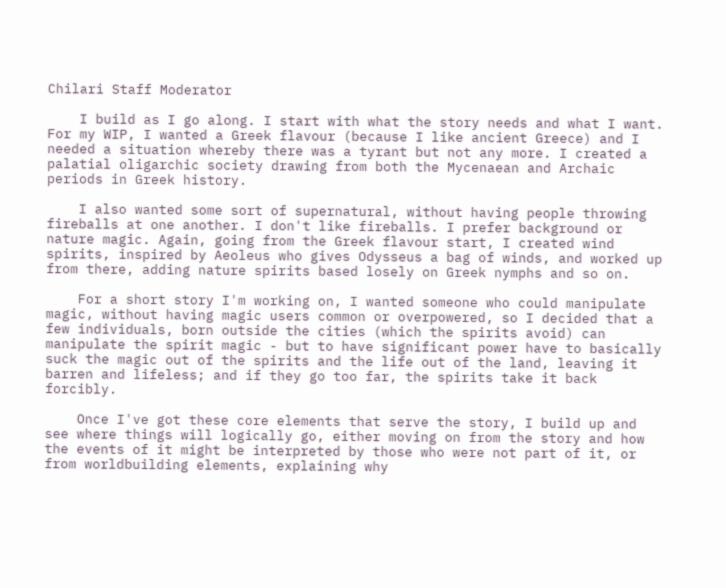Chilari Staff Moderator

    I build as I go along. I start with what the story needs and what I want. For my WIP, I wanted a Greek flavour (because I like ancient Greece) and I needed a situation whereby there was a tyrant but not any more. I created a palatial oligarchic society drawing from both the Mycenaean and Archaic periods in Greek history.

    I also wanted some sort of supernatural, without having people throwing fireballs at one another. I don't like fireballs. I prefer background or nature magic. Again, going from the Greek flavour start, I created wind spirits, inspired by Aeoleus who gives Odysseus a bag of winds, and worked up from there, adding nature spirits based losely on Greek nymphs and so on.

    For a short story I'm working on, I wanted someone who could manipulate magic, without having magic users common or overpowered, so I decided that a few individuals, born outside the cities (which the spirits avoid) can manipulate the spirit magic - but to have significant power have to basically suck the magic out of the spirits and the life out of the land, leaving it barren and lifeless; and if they go too far, the spirits take it back forcibly.

    Once I've got these core elements that serve the story, I build up and see where things will logically go, either moving on from the story and how the events of it might be interpreted by those who were not part of it, or from worldbuilding elements, explaining why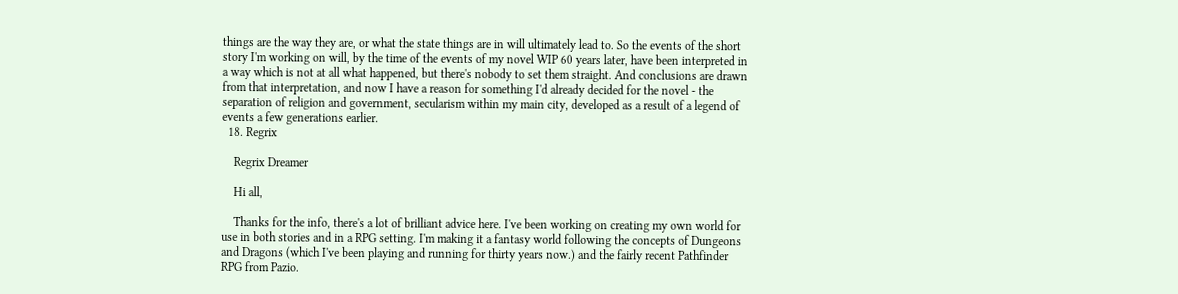things are the way they are, or what the state things are in will ultimately lead to. So the events of the short story I'm working on will, by the time of the events of my novel WIP 60 years later, have been interpreted in a way which is not at all what happened, but there's nobody to set them straight. And conclusions are drawn from that interpretation, and now I have a reason for something I'd already decided for the novel - the separation of religion and government, secularism within my main city, developed as a result of a legend of events a few generations earlier.
  18. Regrix

    Regrix Dreamer

    Hi all,

    Thanks for the info, there's a lot of brilliant advice here. I've been working on creating my own world for use in both stories and in a RPG setting. I'm making it a fantasy world following the concepts of Dungeons and Dragons (which I've been playing and running for thirty years now.) and the fairly recent Pathfinder RPG from Pazio.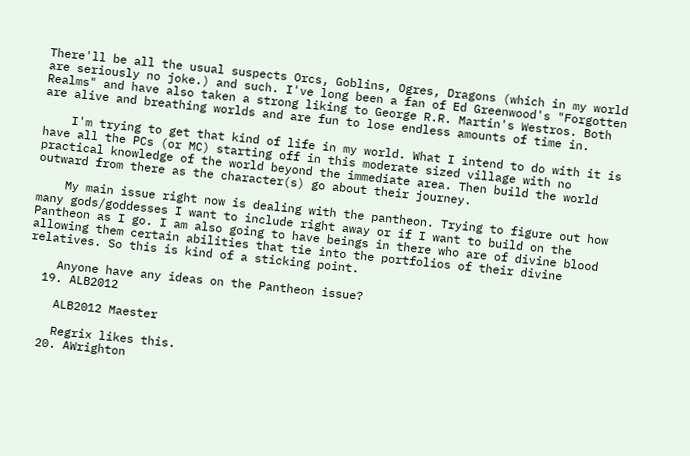There'll be all the usual suspects Orcs, Goblins, Ogres, Dragons (which in my world are seriously no joke.) and such. I've long been a fan of Ed Greenwood's "Forgotten Realms" and have also taken a strong liking to George R.R. Martin's Westros. Both are alive and breathing worlds and are fun to lose endless amounts of time in.

    I'm trying to get that kind of life in my world. What I intend to do with it is have all the PCs (or MC) starting off in this moderate sized village with no practical knowledge of the world beyond the immediate area. Then build the world outward from there as the character(s) go about their journey.

    My main issue right now is dealing with the pantheon. Trying to figure out how many gods/goddesses I want to include right away or if I want to build on the Pantheon as I go. I am also going to have beings in there who are of divine blood allowing them certain abilities that tie into the portfolios of their divine relatives. So this is kind of a sticking point.

    Anyone have any ideas on the Pantheon issue?
  19. ALB2012

    ALB2012 Maester

    Regrix likes this.
  20. AWrighton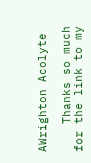AWrighton Acolyte

    Thanks so much for the link to my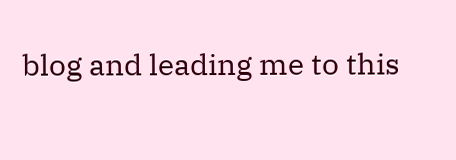blog and leading me to this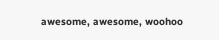awesome, awesome, woohoo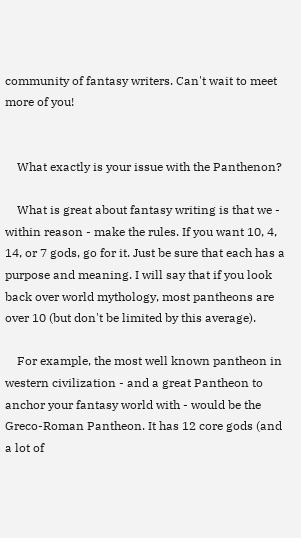community of fantasy writers. Can't wait to meet more of you!


    What exactly is your issue with the Panthenon?

    What is great about fantasy writing is that we - within reason - make the rules. If you want 10, 4, 14, or 7 gods, go for it. Just be sure that each has a purpose and meaning. I will say that if you look back over world mythology, most pantheons are over 10 (but don't be limited by this average).

    For example, the most well known pantheon in western civilization - and a great Pantheon to anchor your fantasy world with - would be the Greco-Roman Pantheon. It has 12 core gods (and a lot of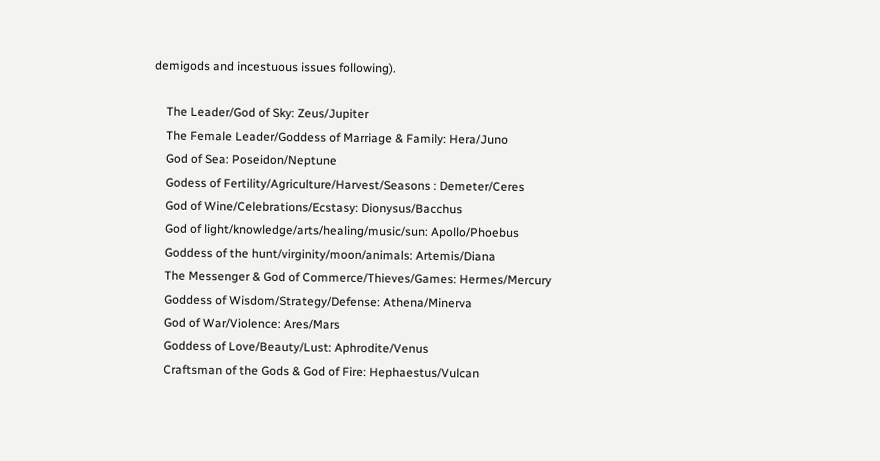demigods and incestuous issues following).

    The Leader/God of Sky: Zeus/Jupiter
    The Female Leader/Goddess of Marriage & Family: Hera/Juno
    God of Sea: Poseidon/Neptune
    Godess of Fertility/Agriculture/Harvest/Seasons : Demeter/Ceres
    God of Wine/Celebrations/Ecstasy: Dionysus/Bacchus
    God of light/knowledge/arts/healing/music/sun: Apollo/Phoebus
    Goddess of the hunt/virginity/moon/animals: Artemis/Diana
    The Messenger & God of Commerce/Thieves/Games: Hermes/Mercury
    Goddess of Wisdom/Strategy/Defense: Athena/Minerva
    God of War/Violence: Ares/Mars
    Goddess of Love/Beauty/Lust: Aphrodite/Venus
    Craftsman of the Gods & God of Fire: Hephaestus/Vulcan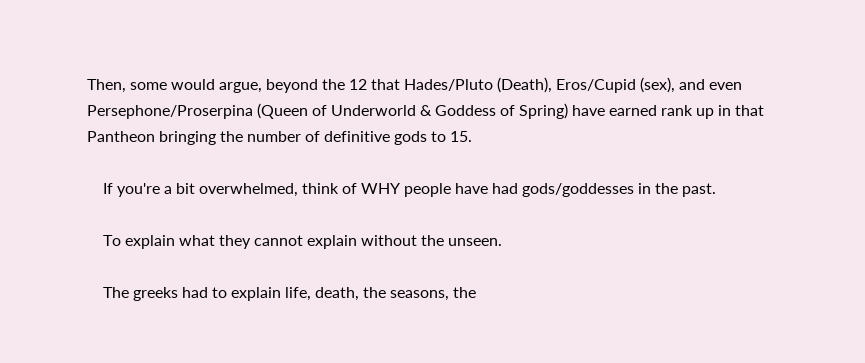Then, some would argue, beyond the 12 that Hades/Pluto (Death), Eros/Cupid (sex), and even Persephone/Proserpina (Queen of Underworld & Goddess of Spring) have earned rank up in that Pantheon bringing the number of definitive gods to 15.

    If you're a bit overwhelmed, think of WHY people have had gods/goddesses in the past.

    To explain what they cannot explain without the unseen.

    The greeks had to explain life, death, the seasons, the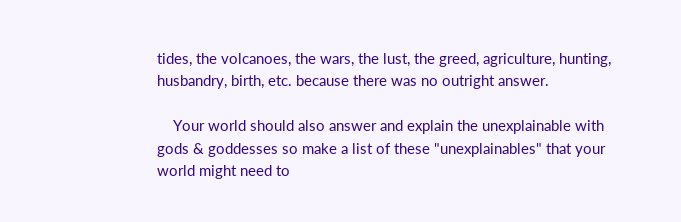tides, the volcanoes, the wars, the lust, the greed, agriculture, hunting, husbandry, birth, etc. because there was no outright answer.

    Your world should also answer and explain the unexplainable with gods & goddesses so make a list of these "unexplainables" that your world might need to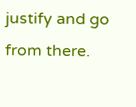justify and go from there.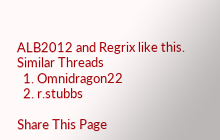ALB2012 and Regrix like this.
Similar Threads
  1. Omnidragon22
  2. r.stubbs

Share This Page